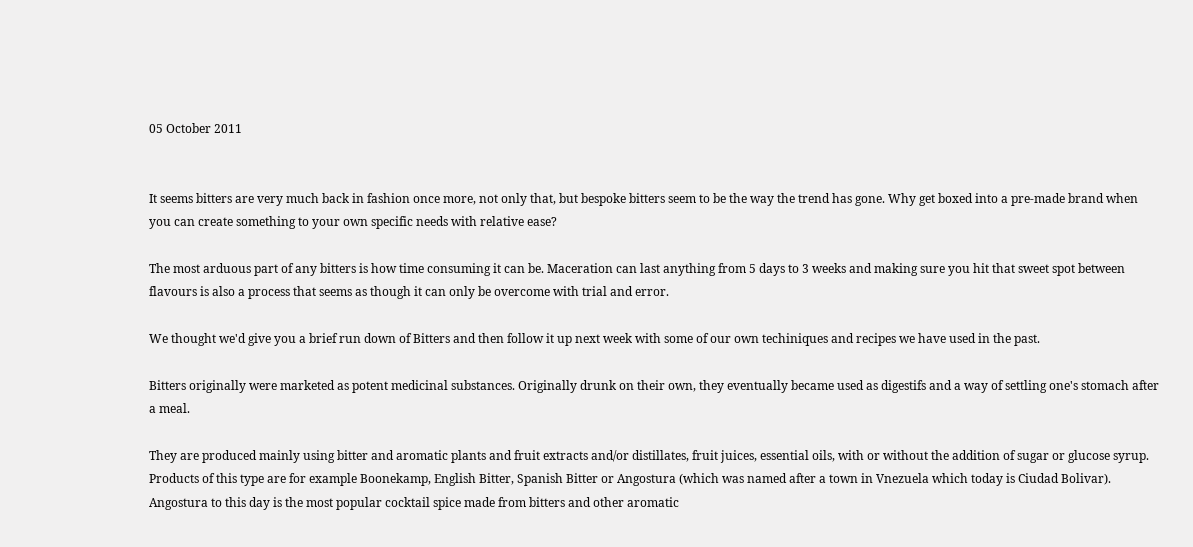05 October 2011


It seems bitters are very much back in fashion once more, not only that, but bespoke bitters seem to be the way the trend has gone. Why get boxed into a pre-made brand when you can create something to your own specific needs with relative ease?

The most arduous part of any bitters is how time consuming it can be. Maceration can last anything from 5 days to 3 weeks and making sure you hit that sweet spot between flavours is also a process that seems as though it can only be overcome with trial and error.

We thought we'd give you a brief run down of Bitters and then follow it up next week with some of our own techiniques and recipes we have used in the past.

Bitters originally were marketed as potent medicinal substances. Originally drunk on their own, they eventually became used as digestifs and a way of settling one's stomach after a meal.

They are produced mainly using bitter and aromatic plants and fruit extracts and/or distillates, fruit juices, essential oils, with or without the addition of sugar or glucose syrup. Products of this type are for example Boonekamp, English Bitter, Spanish Bitter or Angostura (which was named after a town in Vnezuela which today is Ciudad Bolivar). Angostura to this day is the most popular cocktail spice made from bitters and other aromatic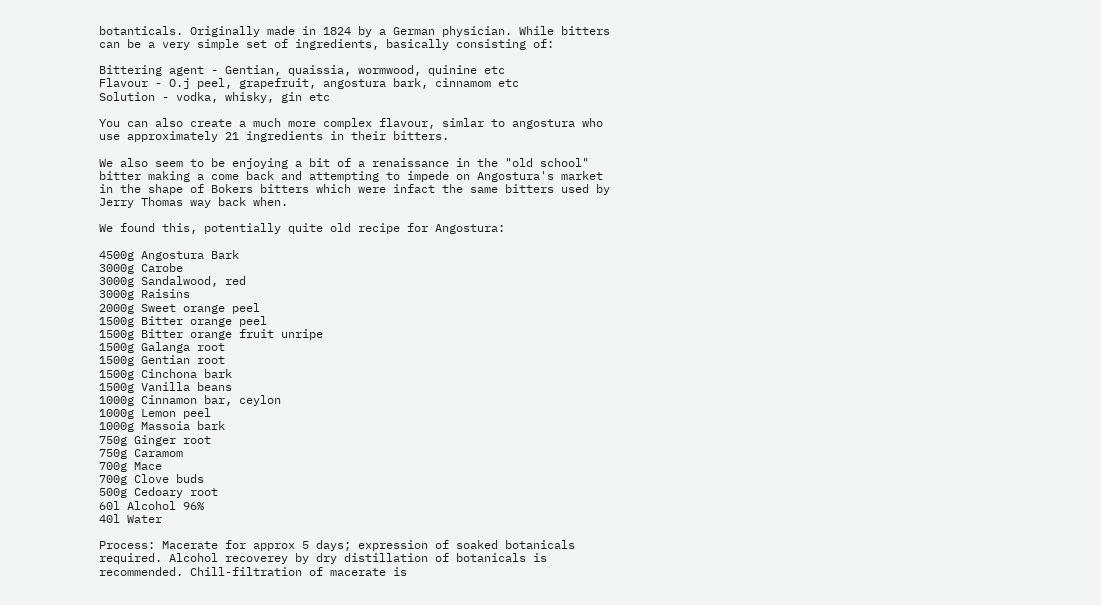botanticals. Originally made in 1824 by a German physician. While bitters can be a very simple set of ingredients, basically consisting of:

Bittering agent - Gentian, quaissia, wormwood, quinine etc
Flavour - O.j peel, grapefruit, angostura bark, cinnamom etc
Solution - vodka, whisky, gin etc

You can also create a much more complex flavour, simlar to angostura who use approximately 21 ingredients in their bitters.

We also seem to be enjoying a bit of a renaissance in the "old school" bitter making a come back and attempting to impede on Angostura's market in the shape of Bokers bitters which were infact the same bitters used by Jerry Thomas way back when.

We found this, potentially quite old recipe for Angostura:

4500g Angostura Bark
3000g Carobe
3000g Sandalwood, red
3000g Raisins
2000g Sweet orange peel
1500g Bitter orange peel
1500g Bitter orange fruit unripe
1500g Galanga root
1500g Gentian root
1500g Cinchona bark
1500g Vanilla beans
1000g Cinnamon bar, ceylon
1000g Lemon peel
1000g Massoia bark
750g Ginger root
750g Caramom
700g Mace
700g Clove buds
500g Cedoary root
60l Alcohol 96%
40l Water

Process: Macerate for approx 5 days; expression of soaked botanicals required. Alcohol recoverey by dry distillation of botanicals is recommended. Chill-filtration of macerate is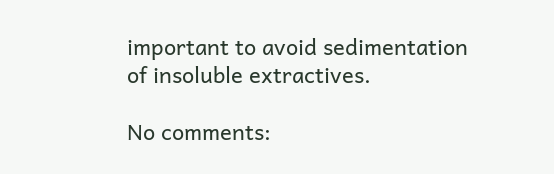important to avoid sedimentation of insoluble extractives.

No comments: